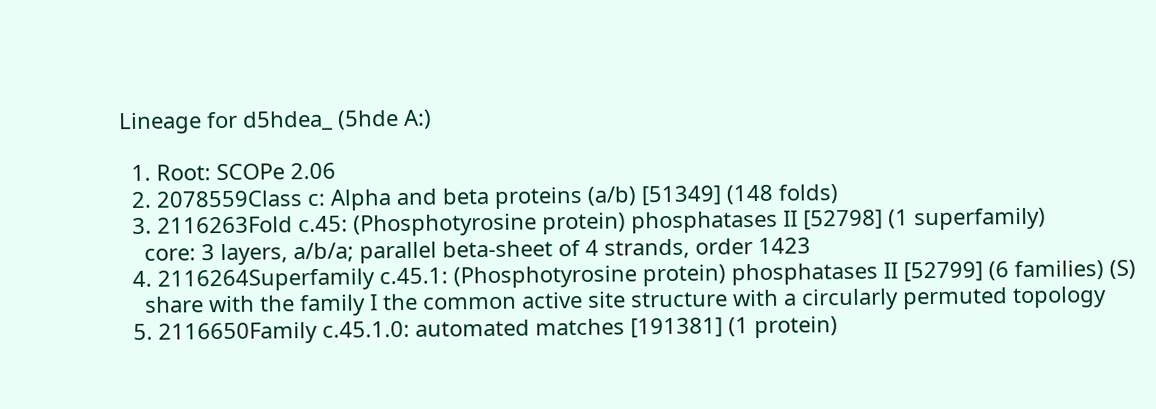Lineage for d5hdea_ (5hde A:)

  1. Root: SCOPe 2.06
  2. 2078559Class c: Alpha and beta proteins (a/b) [51349] (148 folds)
  3. 2116263Fold c.45: (Phosphotyrosine protein) phosphatases II [52798] (1 superfamily)
    core: 3 layers, a/b/a; parallel beta-sheet of 4 strands, order 1423
  4. 2116264Superfamily c.45.1: (Phosphotyrosine protein) phosphatases II [52799] (6 families) (S)
    share with the family I the common active site structure with a circularly permuted topology
  5. 2116650Family c.45.1.0: automated matches [191381] (1 protein)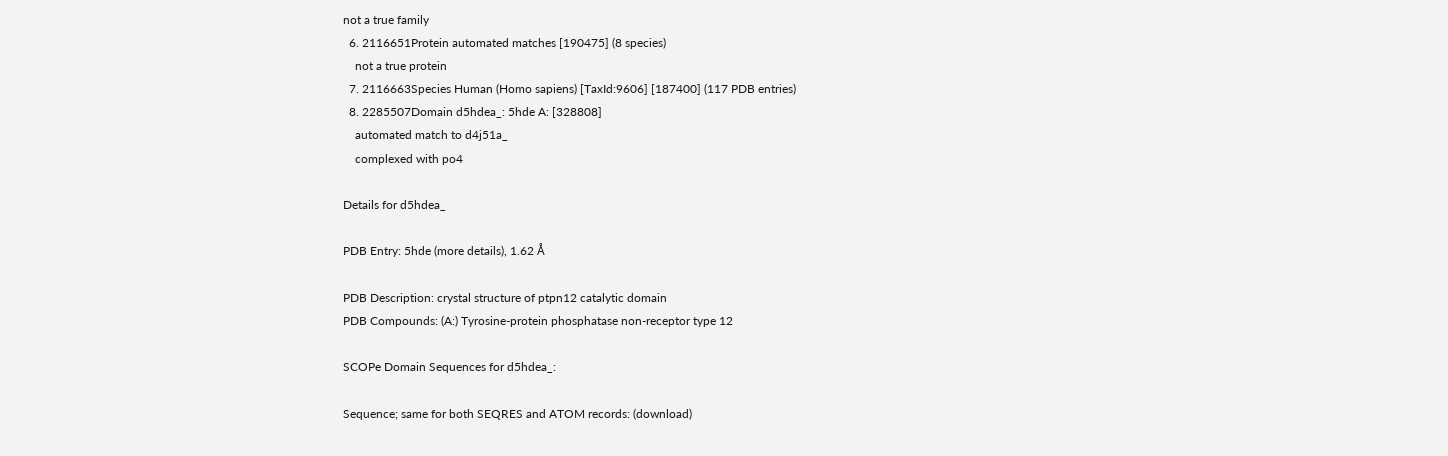not a true family
  6. 2116651Protein automated matches [190475] (8 species)
    not a true protein
  7. 2116663Species Human (Homo sapiens) [TaxId:9606] [187400] (117 PDB entries)
  8. 2285507Domain d5hdea_: 5hde A: [328808]
    automated match to d4j51a_
    complexed with po4

Details for d5hdea_

PDB Entry: 5hde (more details), 1.62 Å

PDB Description: crystal structure of ptpn12 catalytic domain
PDB Compounds: (A:) Tyrosine-protein phosphatase non-receptor type 12

SCOPe Domain Sequences for d5hdea_:

Sequence; same for both SEQRES and ATOM records: (download)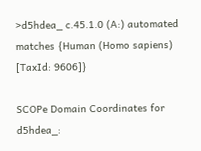>d5hdea_ c.45.1.0 (A:) automated matches {Human (Homo sapiens) [TaxId: 9606]}

SCOPe Domain Coordinates for d5hdea_: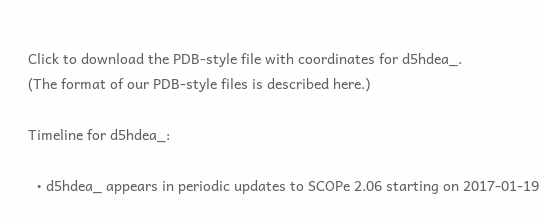Click to download the PDB-style file with coordinates for d5hdea_.
(The format of our PDB-style files is described here.)

Timeline for d5hdea_:

  • d5hdea_ appears in periodic updates to SCOPe 2.06 starting on 2017-01-19